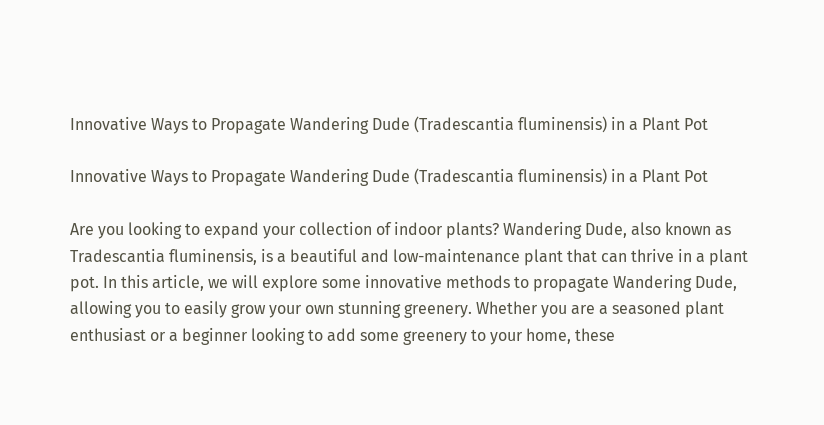Innovative Ways to Propagate Wandering Dude (Tradescantia fluminensis) in a Plant Pot

Innovative Ways to Propagate Wandering Dude (Tradescantia fluminensis) in a Plant Pot

Are you looking to expand your collection of indoor plants? Wandering Dude, also known as Tradescantia fluminensis, is a beautiful and low-maintenance plant that can thrive in a plant pot. In this article, we will explore some innovative methods to propagate Wandering Dude, allowing you to easily grow your own stunning greenery. Whether you are a seasoned plant enthusiast or a beginner looking to add some greenery to your home, these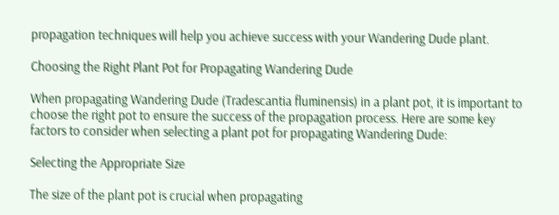propagation techniques will help you achieve success with your Wandering Dude plant.

Choosing the Right Plant Pot for Propagating Wandering Dude

When propagating Wandering Dude (Tradescantia fluminensis) in a plant pot, it is important to choose the right pot to ensure the success of the propagation process. Here are some key factors to consider when selecting a plant pot for propagating Wandering Dude:

Selecting the Appropriate Size

The size of the plant pot is crucial when propagating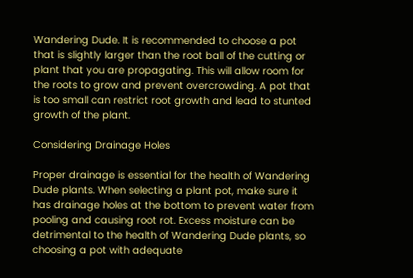Wandering Dude. It is recommended to choose a pot that is slightly larger than the root ball of the cutting or plant that you are propagating. This will allow room for the roots to grow and prevent overcrowding. A pot that is too small can restrict root growth and lead to stunted growth of the plant.

Considering Drainage Holes

Proper drainage is essential for the health of Wandering Dude plants. When selecting a plant pot, make sure it has drainage holes at the bottom to prevent water from pooling and causing root rot. Excess moisture can be detrimental to the health of Wandering Dude plants, so choosing a pot with adequate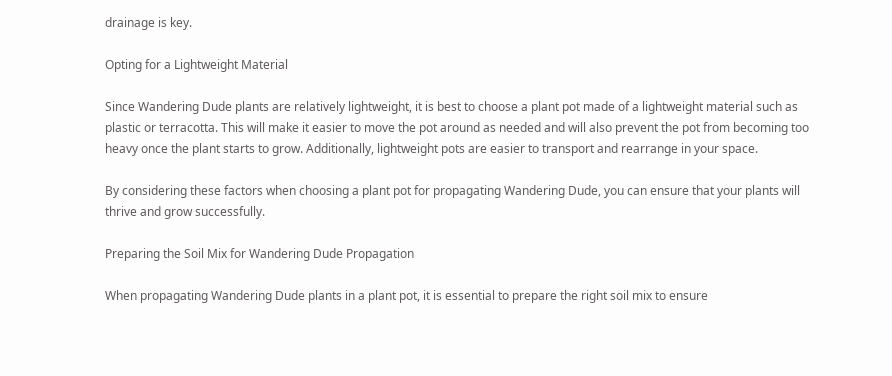drainage is key.

Opting for a Lightweight Material

Since Wandering Dude plants are relatively lightweight, it is best to choose a plant pot made of a lightweight material such as plastic or terracotta. This will make it easier to move the pot around as needed and will also prevent the pot from becoming too heavy once the plant starts to grow. Additionally, lightweight pots are easier to transport and rearrange in your space.

By considering these factors when choosing a plant pot for propagating Wandering Dude, you can ensure that your plants will thrive and grow successfully.

Preparing the Soil Mix for Wandering Dude Propagation

When propagating Wandering Dude plants in a plant pot, it is essential to prepare the right soil mix to ensure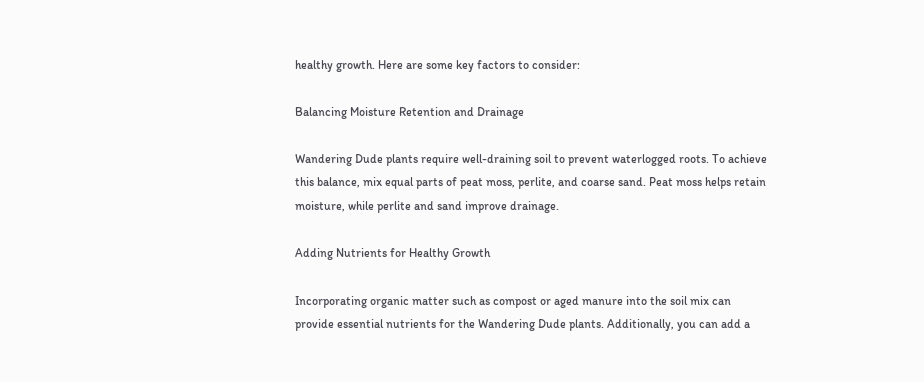healthy growth. Here are some key factors to consider:

Balancing Moisture Retention and Drainage

Wandering Dude plants require well-draining soil to prevent waterlogged roots. To achieve this balance, mix equal parts of peat moss, perlite, and coarse sand. Peat moss helps retain moisture, while perlite and sand improve drainage.

Adding Nutrients for Healthy Growth

Incorporating organic matter such as compost or aged manure into the soil mix can provide essential nutrients for the Wandering Dude plants. Additionally, you can add a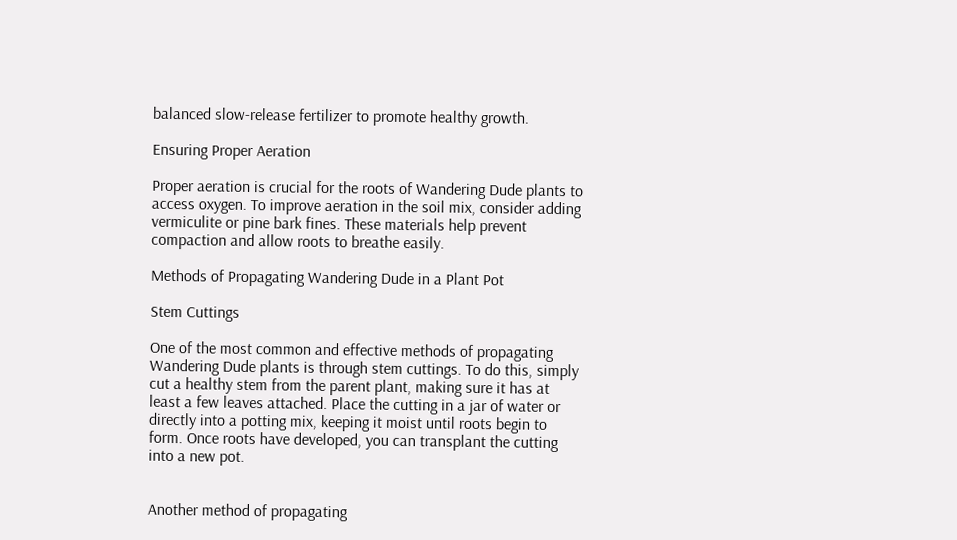balanced slow-release fertilizer to promote healthy growth.

Ensuring Proper Aeration

Proper aeration is crucial for the roots of Wandering Dude plants to access oxygen. To improve aeration in the soil mix, consider adding vermiculite or pine bark fines. These materials help prevent compaction and allow roots to breathe easily.

Methods of Propagating Wandering Dude in a Plant Pot

Stem Cuttings

One of the most common and effective methods of propagating Wandering Dude plants is through stem cuttings. To do this, simply cut a healthy stem from the parent plant, making sure it has at least a few leaves attached. Place the cutting in a jar of water or directly into a potting mix, keeping it moist until roots begin to form. Once roots have developed, you can transplant the cutting into a new pot.


Another method of propagating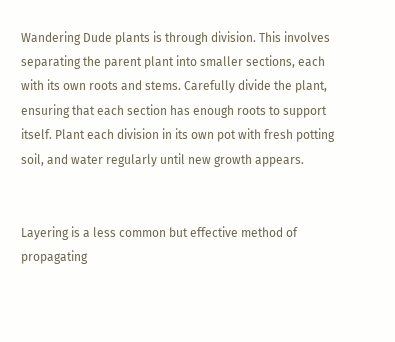Wandering Dude plants is through division. This involves separating the parent plant into smaller sections, each with its own roots and stems. Carefully divide the plant, ensuring that each section has enough roots to support itself. Plant each division in its own pot with fresh potting soil, and water regularly until new growth appears.


Layering is a less common but effective method of propagating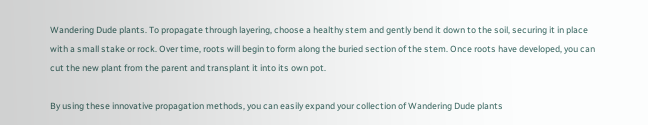Wandering Dude plants. To propagate through layering, choose a healthy stem and gently bend it down to the soil, securing it in place with a small stake or rock. Over time, roots will begin to form along the buried section of the stem. Once roots have developed, you can cut the new plant from the parent and transplant it into its own pot.

By using these innovative propagation methods, you can easily expand your collection of Wandering Dude plants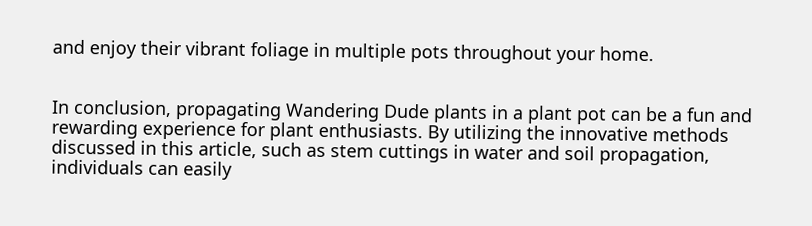and enjoy their vibrant foliage in multiple pots throughout your home.


In conclusion, propagating Wandering Dude plants in a plant pot can be a fun and rewarding experience for plant enthusiasts. By utilizing the innovative methods discussed in this article, such as stem cuttings in water and soil propagation, individuals can easily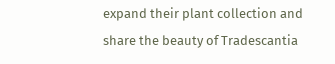expand their plant collection and share the beauty of Tradescantia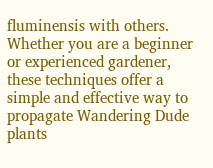fluminensis with others. Whether you are a beginner or experienced gardener, these techniques offer a simple and effective way to propagate Wandering Dude plants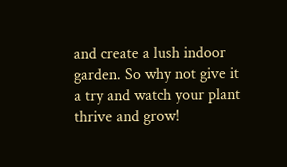and create a lush indoor garden. So why not give it a try and watch your plant thrive and grow!